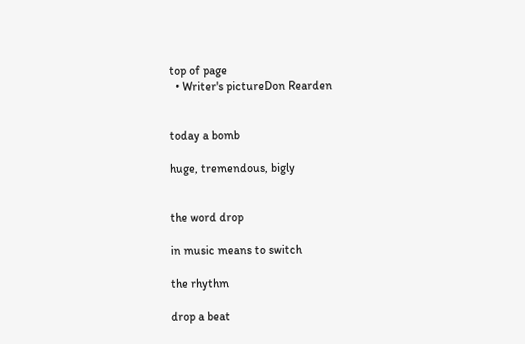top of page
  • Writer's pictureDon Rearden


today a bomb

huge, tremendous, bigly


the word drop

in music means to switch

the rhythm

drop a beat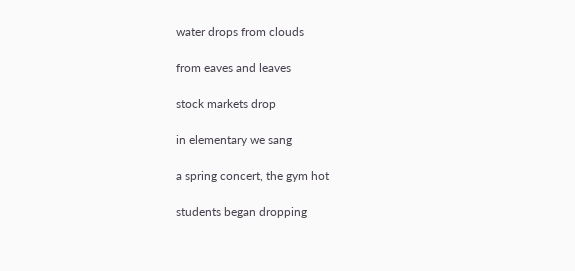water drops from clouds

from eaves and leaves

stock markets drop

in elementary we sang

a spring concert, the gym hot

students began dropping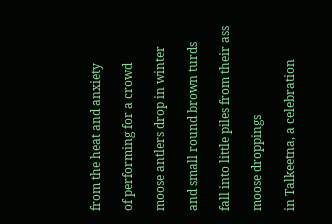from the heat and anxiety

of performing for a crowd

moose antlers drop in winter

and small round brown turds

fall into little piles from their ass

moose droppings

in Talkeetna, a celebration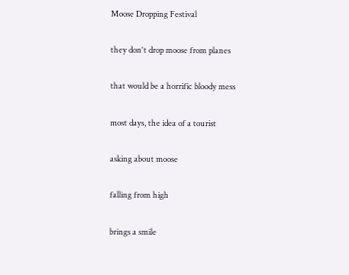Moose Dropping Festival

they don't drop moose from planes

that would be a horrific bloody mess

most days, the idea of a tourist

asking about moose

falling from high

brings a smile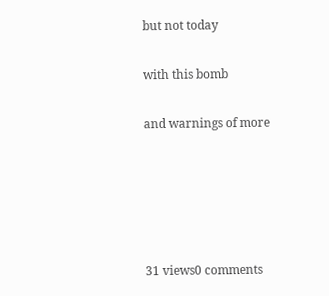but not today

with this bomb

and warnings of more





31 views0 comments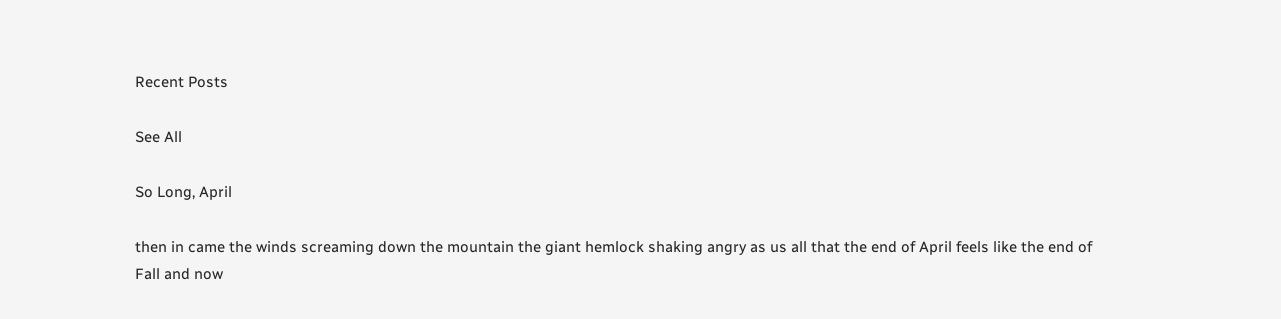Recent Posts

See All

So Long, April

then in came the winds screaming down the mountain the giant hemlock shaking angry as us all that the end of April feels like the end of Fall and now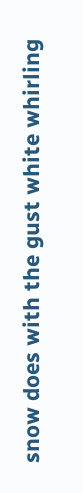snow does with the gust white whirling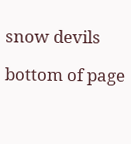snow devils

bottom of page